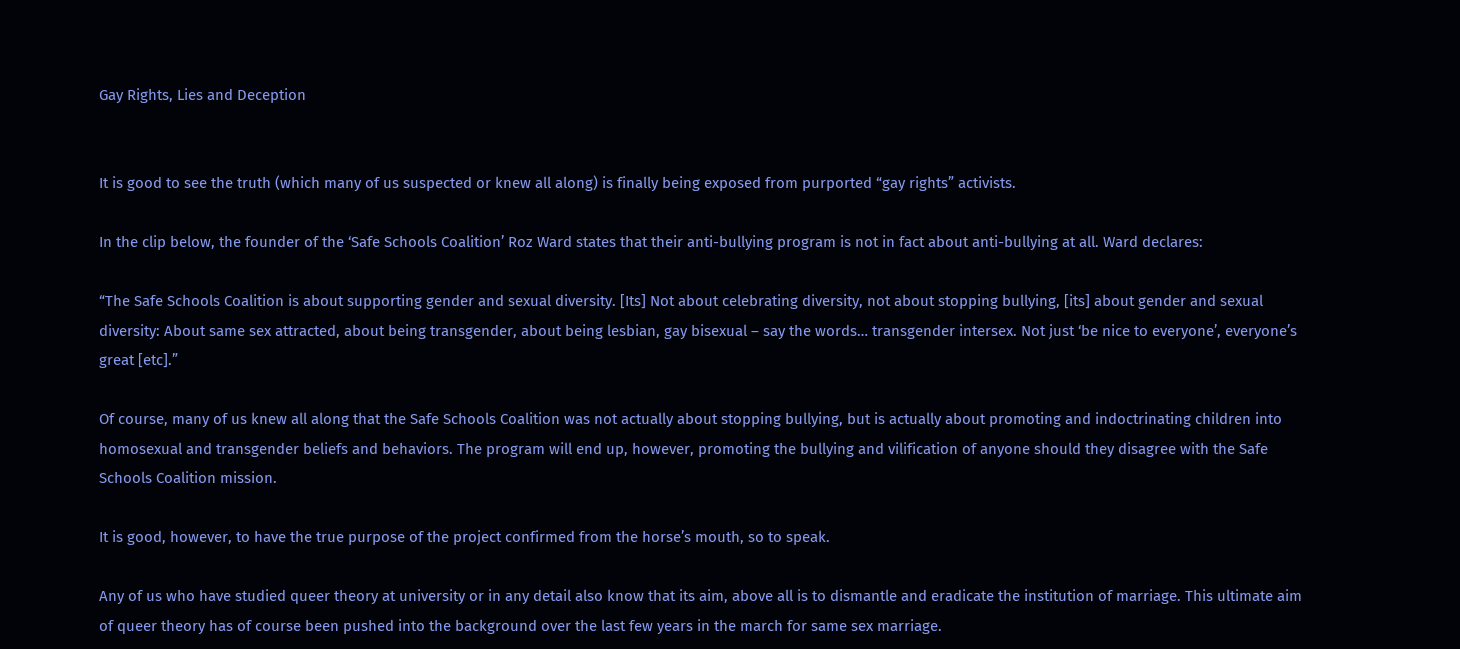Gay Rights, Lies and Deception


It is good to see the truth (which many of us suspected or knew all along) is finally being exposed from purported “gay rights” activists.

In the clip below, the founder of the ‘Safe Schools Coalition’ Roz Ward states that their anti-bullying program is not in fact about anti-bullying at all. Ward declares:

“The Safe Schools Coalition is about supporting gender and sexual diversity. [Its] Not about celebrating diversity, not about stopping bullying, [its] about gender and sexual diversity: About same sex attracted, about being transgender, about being lesbian, gay bisexual – say the words… transgender intersex. Not just ‘be nice to everyone’, everyone’s great [etc].”

Of course, many of us knew all along that the Safe Schools Coalition was not actually about stopping bullying, but is actually about promoting and indoctrinating children into homosexual and transgender beliefs and behaviors. The program will end up, however, promoting the bullying and vilification of anyone should they disagree with the Safe Schools Coalition mission.

It is good, however, to have the true purpose of the project confirmed from the horse’s mouth, so to speak.

Any of us who have studied queer theory at university or in any detail also know that its aim, above all is to dismantle and eradicate the institution of marriage. This ultimate aim of queer theory has of course been pushed into the background over the last few years in the march for same sex marriage.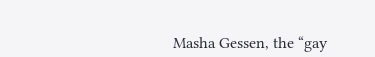Masha Gessen, the “gay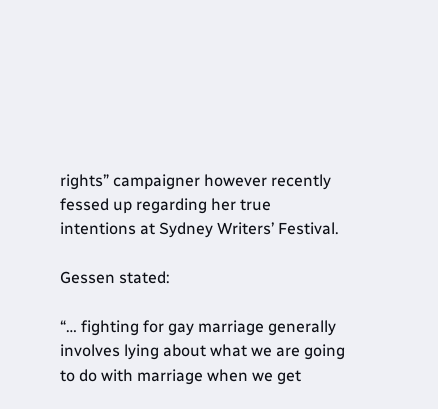rights” campaigner however recently fessed up regarding her true intentions at Sydney Writers’ Festival.

Gessen stated:

“… fighting for gay marriage generally involves lying about what we are going to do with marriage when we get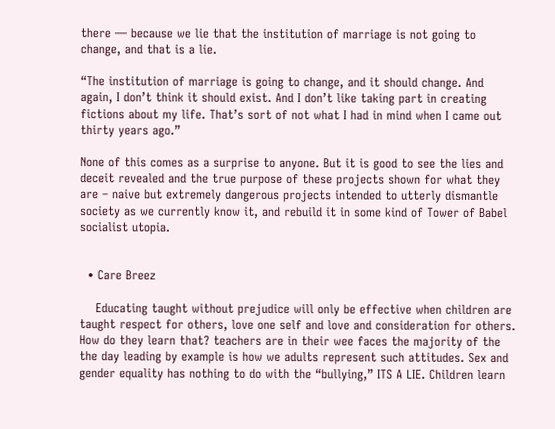there — because we lie that the institution of marriage is not going to change, and that is a lie.

“The institution of marriage is going to change, and it should change. And again, I don’t think it should exist. And I don’t like taking part in creating fictions about my life. That’s sort of not what I had in mind when I came out thirty years ago.”

None of this comes as a surprise to anyone. But it is good to see the lies and deceit revealed and the true purpose of these projects shown for what they are – naive but extremely dangerous projects intended to utterly dismantle society as we currently know it, and rebuild it in some kind of Tower of Babel socialist utopia.


  • Care Breez

    Educating taught without prejudice will only be effective when children are taught respect for others, love one self and love and consideration for others. How do they learn that? teachers are in their wee faces the majority of the the day leading by example is how we adults represent such attitudes. Sex and gender equality has nothing to do with the “bullying,” ITS A LIE. Children learn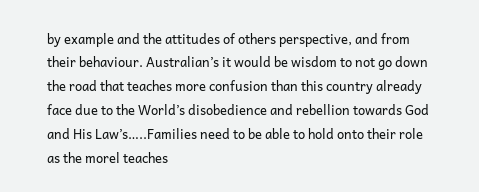by example and the attitudes of others perspective, and from their behaviour. Australian’s it would be wisdom to not go down the road that teaches more confusion than this country already face due to the World’s disobedience and rebellion towards God and His Law’s…..Families need to be able to hold onto their role as the morel teaches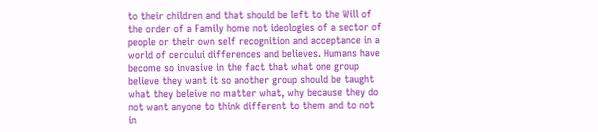to their children and that should be left to the Will of the order of a Family home not ideologies of a sector of people or their own self recognition and acceptance in a world of cercului differences and believes. Humans have become so invasive in the fact that what one group believe they want it so another group should be taught what they beleive no matter what, why because they do not want anyone to think different to them and to not in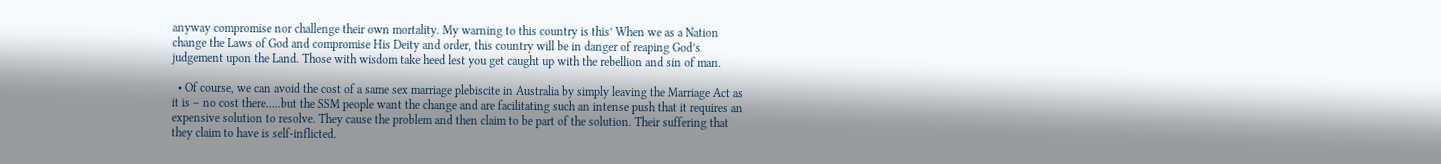anyway compromise nor challenge their own mortality. My warning to this country is this’ When we as a Nation change the Laws of God and compromise His Deity and order, this country will be in danger of reaping God’s judgement upon the Land. Those with wisdom take heed lest you get caught up with the rebellion and sin of man.

  • Of course, we can avoid the cost of a same sex marriage plebiscite in Australia by simply leaving the Marriage Act as it is – no cost there…..but the SSM people want the change and are facilitating such an intense push that it requires an expensive solution to resolve. They cause the problem and then claim to be part of the solution. Their suffering that they claim to have is self-inflicted.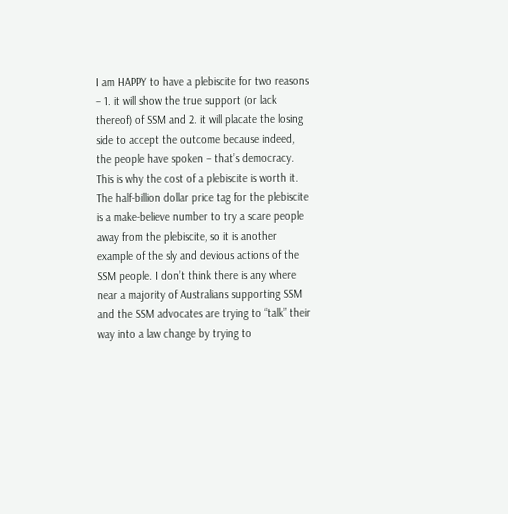I am HAPPY to have a plebiscite for two reasons – 1. it will show the true support (or lack thereof) of SSM and 2. it will placate the losing side to accept the outcome because indeed, the people have spoken – that’s democracy. This is why the cost of a plebiscite is worth it. The half-billion dollar price tag for the plebiscite is a make-believe number to try a scare people away from the plebiscite, so it is another example of the sly and devious actions of the SSM people. I don’t think there is any where near a majority of Australians supporting SSM and the SSM advocates are trying to “talk” their way into a law change by trying to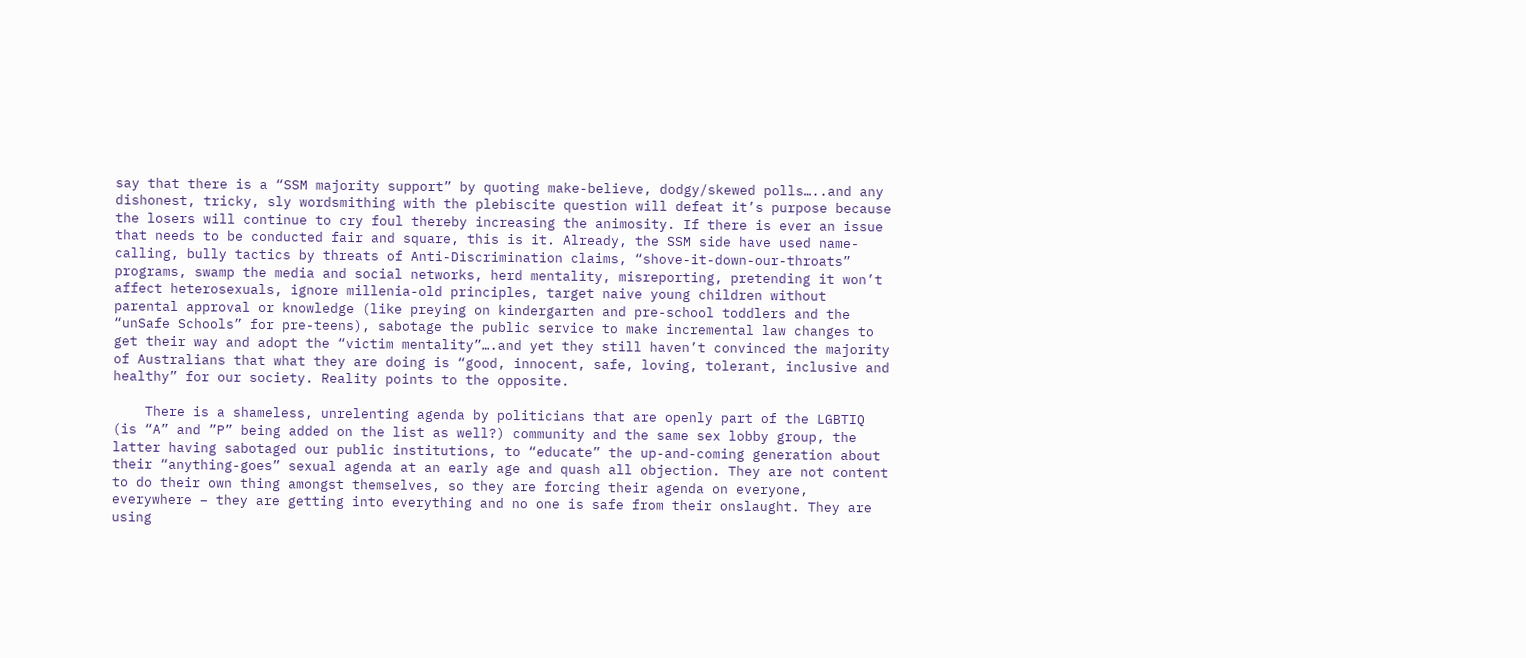say that there is a “SSM majority support” by quoting make-believe, dodgy/skewed polls…..and any dishonest, tricky, sly wordsmithing with the plebiscite question will defeat it’s purpose because the losers will continue to cry foul thereby increasing the animosity. If there is ever an issue that needs to be conducted fair and square, this is it. Already, the SSM side have used name-calling, bully tactics by threats of Anti-Discrimination claims, “shove-it-down-our-throats” programs, swamp the media and social networks, herd mentality, misreporting, pretending it won’t affect heterosexuals, ignore millenia-old principles, target naive young children without parental approval or knowledge (like preying on kindergarten and pre-school toddlers and the “unSafe Schools” for pre-teens), sabotage the public service to make incremental law changes to get their way and adopt the “victim mentality”….and yet they still haven’t convinced the majority of Australians that what they are doing is “good, innocent, safe, loving, tolerant, inclusive and healthy” for our society. Reality points to the opposite.

    There is a shameless, unrelenting agenda by politicians that are openly part of the LGBTIQ (is “A” and ”P” being added on the list as well?) community and the same sex lobby group, the latter having sabotaged our public institutions, to “educate” the up-and-coming generation about their “anything-goes” sexual agenda at an early age and quash all objection. They are not content to do their own thing amongst themselves, so they are forcing their agenda on everyone, everywhere – they are getting into everything and no one is safe from their onslaught. They are using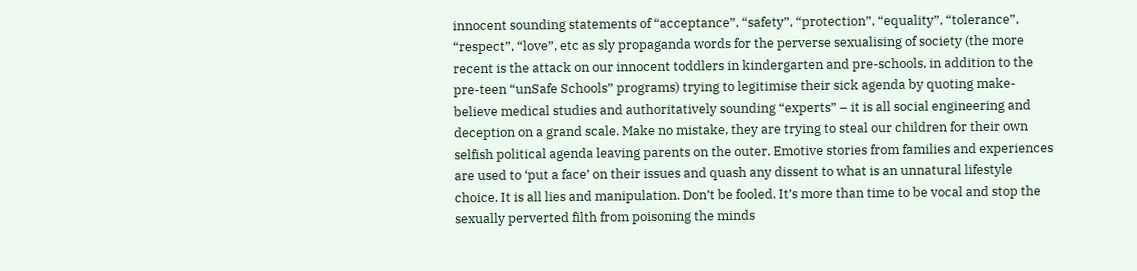innocent sounding statements of “acceptance”, “safety”, “protection”, “equality”, “tolerance”, “respect”, “love”, etc as sly propaganda words for the perverse sexualising of society (the more recent is the attack on our innocent toddlers in kindergarten and pre-schools, in addition to the pre-teen “unSafe Schools” programs) trying to legitimise their sick agenda by quoting make-believe medical studies and authoritatively sounding “experts” – it is all social engineering and deception on a grand scale. Make no mistake, they are trying to steal our children for their own selfish political agenda leaving parents on the outer. Emotive stories from families and experiences are used to ‘put a face’ on their issues and quash any dissent to what is an unnatural lifestyle choice. It is all lies and manipulation. Don’t be fooled. It’s more than time to be vocal and stop the sexually perverted filth from poisoning the minds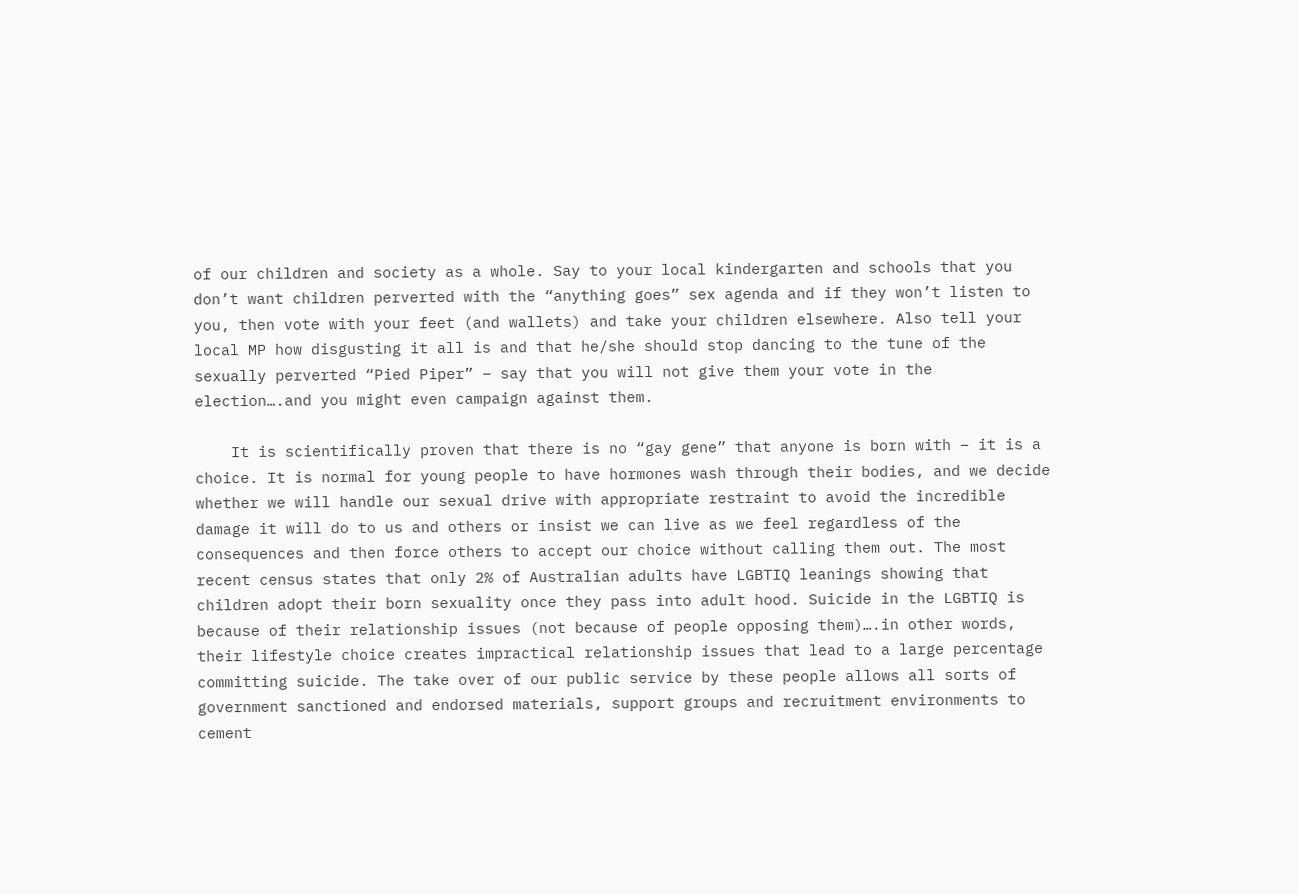of our children and society as a whole. Say to your local kindergarten and schools that you don’t want children perverted with the “anything goes” sex agenda and if they won’t listen to you, then vote with your feet (and wallets) and take your children elsewhere. Also tell your local MP how disgusting it all is and that he/she should stop dancing to the tune of the sexually perverted “Pied Piper” – say that you will not give them your vote in the election….and you might even campaign against them.

    It is scientifically proven that there is no “gay gene” that anyone is born with – it is a choice. It is normal for young people to have hormones wash through their bodies, and we decide whether we will handle our sexual drive with appropriate restraint to avoid the incredible damage it will do to us and others or insist we can live as we feel regardless of the consequences and then force others to accept our choice without calling them out. The most recent census states that only 2% of Australian adults have LGBTIQ leanings showing that children adopt their born sexuality once they pass into adult hood. Suicide in the LGBTIQ is because of their relationship issues (not because of people opposing them)….in other words, their lifestyle choice creates impractical relationship issues that lead to a large percentage committing suicide. The take over of our public service by these people allows all sorts of government sanctioned and endorsed materials, support groups and recruitment environments to cement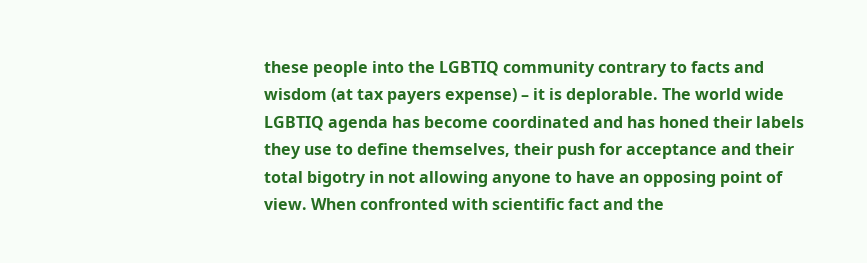these people into the LGBTIQ community contrary to facts and wisdom (at tax payers expense) – it is deplorable. The world wide LGBTIQ agenda has become coordinated and has honed their labels they use to define themselves, their push for acceptance and their total bigotry in not allowing anyone to have an opposing point of view. When confronted with scientific fact and the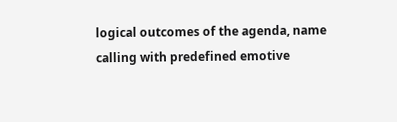logical outcomes of the agenda, name calling with predefined emotive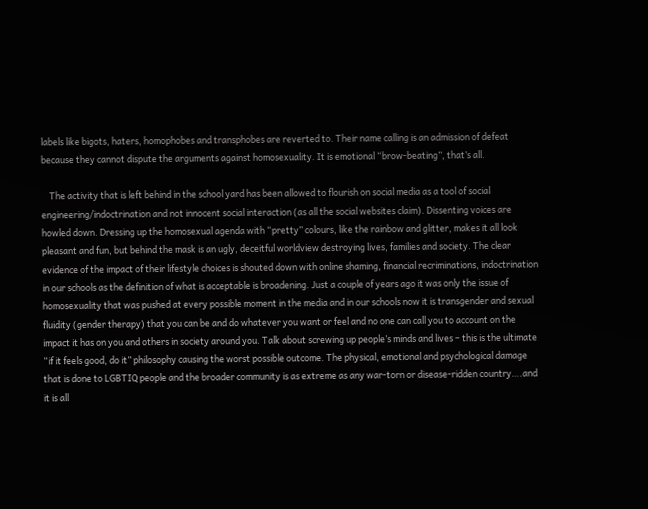labels like bigots, haters, homophobes and transphobes are reverted to. Their name calling is an admission of defeat because they cannot dispute the arguments against homosexuality. It is emotional “brow-beating”, that’s all.

    The activity that is left behind in the school yard has been allowed to flourish on social media as a tool of social engineering/indoctrination and not innocent social interaction (as all the social websites claim). Dissenting voices are howled down. Dressing up the homosexual agenda with “pretty” colours, like the rainbow and glitter, makes it all look pleasant and fun, but behind the mask is an ugly, deceitful worldview destroying lives, families and society. The clear evidence of the impact of their lifestyle choices is shouted down with online shaming, financial recriminations, indoctrination in our schools as the definition of what is acceptable is broadening. Just a couple of years ago it was only the issue of homosexuality that was pushed at every possible moment in the media and in our schools now it is transgender and sexual fluidity (gender therapy) that you can be and do whatever you want or feel and no one can call you to account on the impact it has on you and others in society around you. Talk about screwing up people’s minds and lives – this is the ultimate “if it feels good, do it” philosophy causing the worst possible outcome. The physical, emotional and psychological damage that is done to LGBTIQ people and the broader community is as extreme as any war-torn or disease-ridden country….and it is all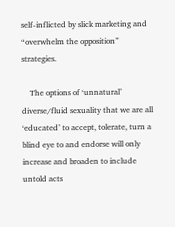self-inflicted by slick marketing and “overwhelm the opposition” strategies.

    The options of ‘unnatural’ diverse/fluid sexuality that we are all ‘educated’ to accept, tolerate, turn a blind eye to and endorse will only increase and broaden to include untold acts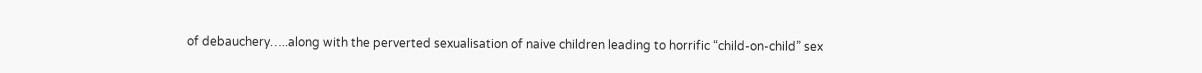of debauchery…..along with the perverted sexualisation of naive children leading to horrific “child-on-child” sex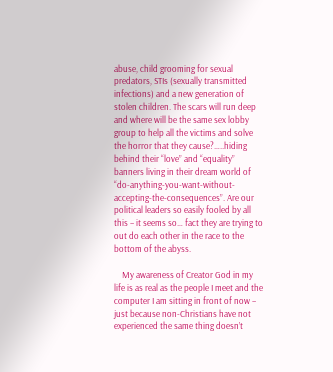abuse, child grooming for sexual predators, STIs (sexually transmitted infections) and a new generation of stolen children. The scars will run deep and where will be the same sex lobby group to help all the victims and solve the horror that they cause?…..hiding behind their “love” and “equality” banners living in their dream world of “do-anything-you-want-without-accepting-the-consequences”. Are our political leaders so easily fooled by all this – it seems so… fact they are trying to out do each other in the race to the bottom of the abyss.

    My awareness of Creator God in my life is as real as the people I meet and the computer I am sitting in front of now – just because non-Christians have not experienced the same thing doesn’t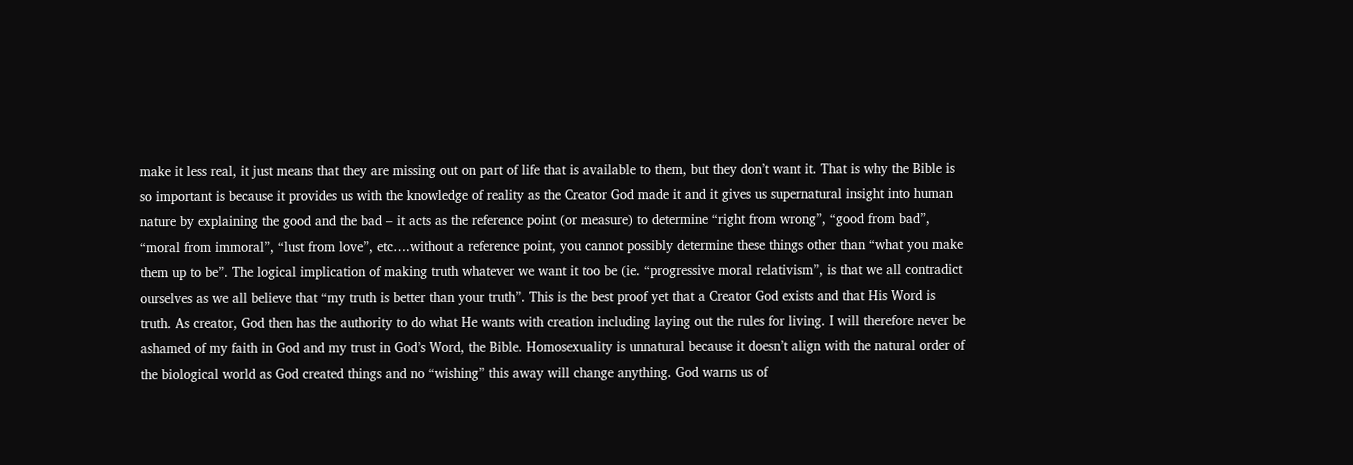make it less real, it just means that they are missing out on part of life that is available to them, but they don’t want it. That is why the Bible is so important is because it provides us with the knowledge of reality as the Creator God made it and it gives us supernatural insight into human nature by explaining the good and the bad – it acts as the reference point (or measure) to determine “right from wrong”, “good from bad”, “moral from immoral”, “lust from love”, etc….without a reference point, you cannot possibly determine these things other than “what you make them up to be”. The logical implication of making truth whatever we want it too be (ie. “progressive moral relativism”, is that we all contradict ourselves as we all believe that “my truth is better than your truth”. This is the best proof yet that a Creator God exists and that His Word is truth. As creator, God then has the authority to do what He wants with creation including laying out the rules for living. I will therefore never be ashamed of my faith in God and my trust in God’s Word, the Bible. Homosexuality is unnatural because it doesn’t align with the natural order of the biological world as God created things and no “wishing” this away will change anything. God warns us of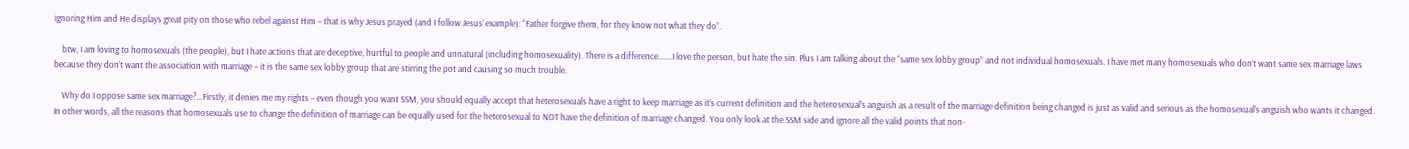ignoring Him and He displays great pity on those who rebel against Him – that is why Jesus prayed (and I follow Jesus’ example): “Father forgive them, for they know not what they do”.

    btw, I am loving to homosexuals (the people), but I hate actions that are deceptive, hurtful to people and unnatural (including homosexuality). There is a difference…….I love the person, but hate the sin. Plus I am talking about the “same sex lobby group” and not individual homosexuals. I have met many homosexuals who don’t want same sex marriage laws because they don’t want the association with marriage – it is the same sex lobby group that are stirring the pot and causing so much trouble.

    Why do I oppose same sex marriage?…Firstly, it denies me my rights – even though you want SSM, you should equally accept that heterosexuals have a right to keep marriage as it’s current definition and the heterosexual’s anguish as a result of the marriage definition being changed is just as valid and serious as the homosexual’s anguish who wants it changed. In other words, all the reasons that homosexuals use to change the definition of marriage can be equally used for the heterosexual to NOT have the definition of marriage changed. You only look at the SSM side and ignore all the valid points that non-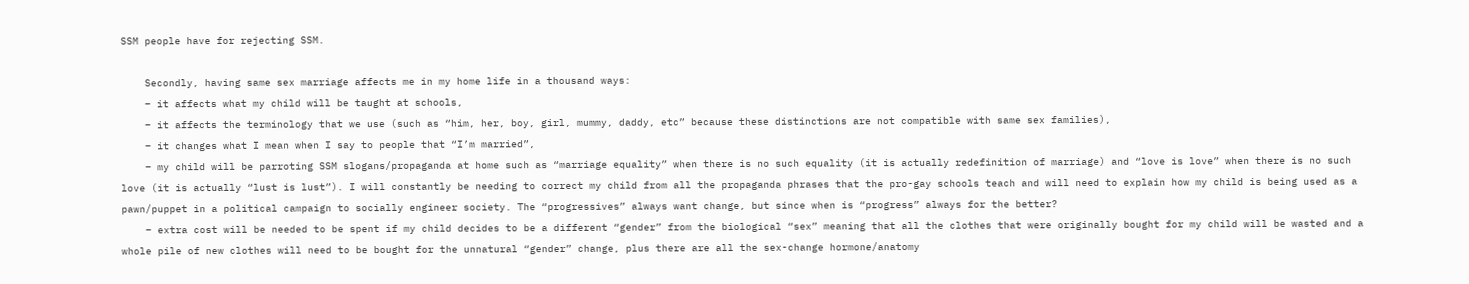SSM people have for rejecting SSM.

    Secondly, having same sex marriage affects me in my home life in a thousand ways:
    – it affects what my child will be taught at schools,
    – it affects the terminology that we use (such as “him, her, boy, girl, mummy, daddy, etc” because these distinctions are not compatible with same sex families),
    – it changes what I mean when I say to people that “I’m married”,
    – my child will be parroting SSM slogans/propaganda at home such as “marriage equality” when there is no such equality (it is actually redefinition of marriage) and “love is love” when there is no such love (it is actually “lust is lust”). I will constantly be needing to correct my child from all the propaganda phrases that the pro-gay schools teach and will need to explain how my child is being used as a pawn/puppet in a political campaign to socially engineer society. The “progressives” always want change, but since when is “progress” always for the better?
    – extra cost will be needed to be spent if my child decides to be a different “gender” from the biological “sex” meaning that all the clothes that were originally bought for my child will be wasted and a whole pile of new clothes will need to be bought for the unnatural “gender” change, plus there are all the sex-change hormone/anatomy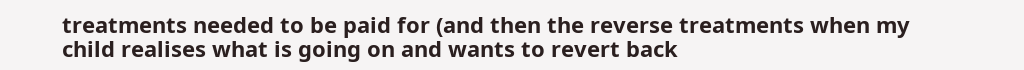treatments needed to be paid for (and then the reverse treatments when my child realises what is going on and wants to revert back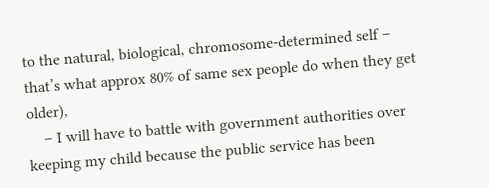to the natural, biological, chromosome-determined self – that’s what approx 80% of same sex people do when they get older),
    – I will have to battle with government authorities over keeping my child because the public service has been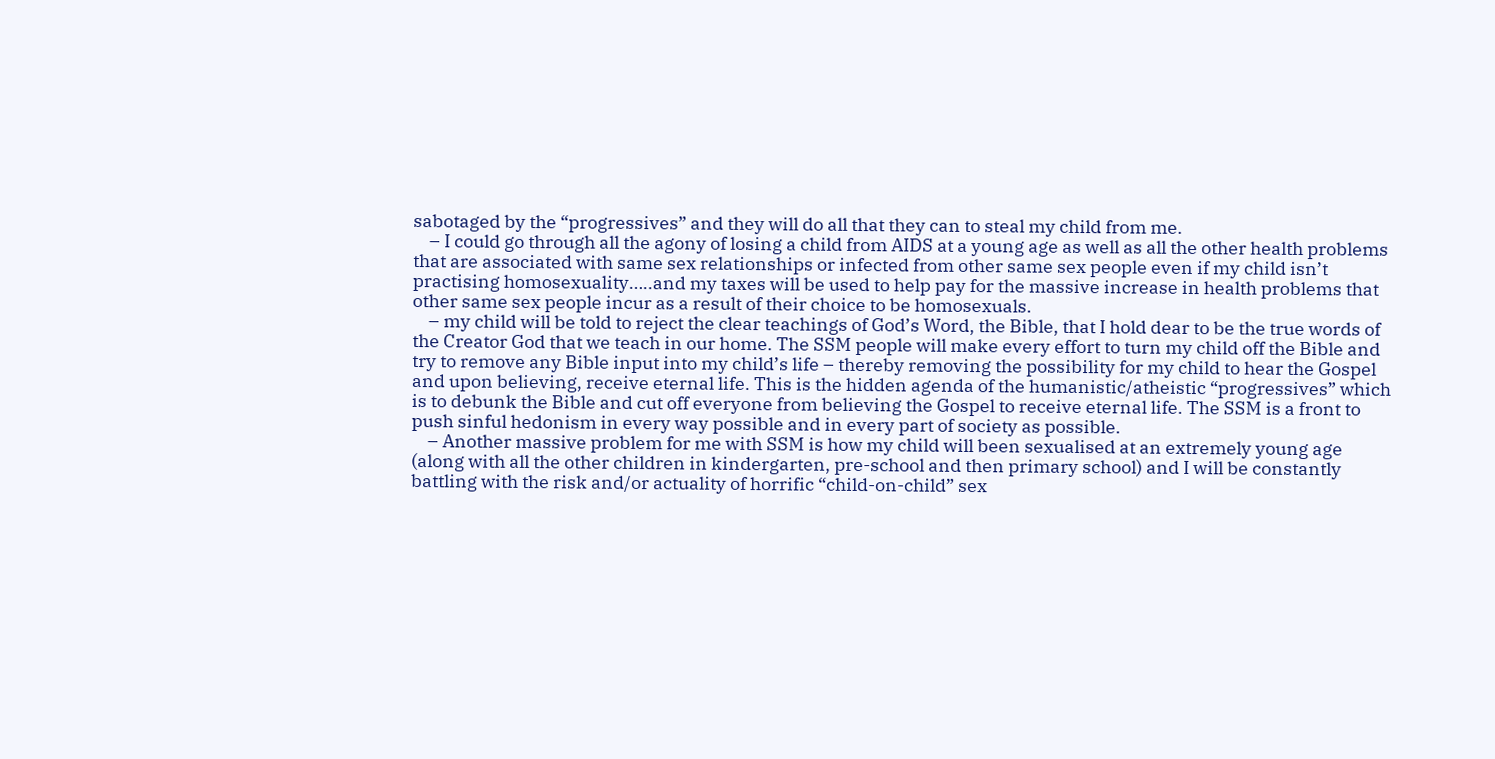sabotaged by the “progressives” and they will do all that they can to steal my child from me.
    – I could go through all the agony of losing a child from AIDS at a young age as well as all the other health problems that are associated with same sex relationships or infected from other same sex people even if my child isn’t practising homosexuality…..and my taxes will be used to help pay for the massive increase in health problems that other same sex people incur as a result of their choice to be homosexuals.
    – my child will be told to reject the clear teachings of God’s Word, the Bible, that I hold dear to be the true words of the Creator God that we teach in our home. The SSM people will make every effort to turn my child off the Bible and try to remove any Bible input into my child’s life – thereby removing the possibility for my child to hear the Gospel and upon believing, receive eternal life. This is the hidden agenda of the humanistic/atheistic “progressives” which is to debunk the Bible and cut off everyone from believing the Gospel to receive eternal life. The SSM is a front to push sinful hedonism in every way possible and in every part of society as possible.
    – Another massive problem for me with SSM is how my child will been sexualised at an extremely young age (along with all the other children in kindergarten, pre-school and then primary school) and I will be constantly battling with the risk and/or actuality of horrific “child-on-child” sex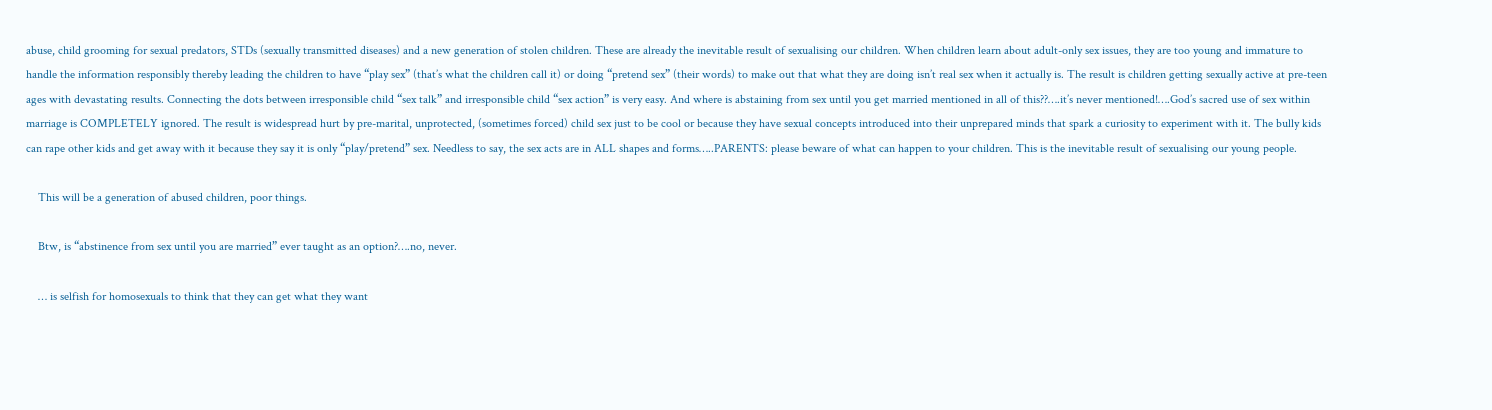abuse, child grooming for sexual predators, STDs (sexually transmitted diseases) and a new generation of stolen children. These are already the inevitable result of sexualising our children. When children learn about adult-only sex issues, they are too young and immature to handle the information responsibly thereby leading the children to have “play sex” (that’s what the children call it) or doing “pretend sex” (their words) to make out that what they are doing isn’t real sex when it actually is. The result is children getting sexually active at pre-teen ages with devastating results. Connecting the dots between irresponsible child “sex talk” and irresponsible child “sex action” is very easy. And where is abstaining from sex until you get married mentioned in all of this??….it’s never mentioned!….God’s sacred use of sex within marriage is COMPLETELY ignored. The result is widespread hurt by pre-marital, unprotected, (sometimes forced) child sex just to be cool or because they have sexual concepts introduced into their unprepared minds that spark a curiosity to experiment with it. The bully kids can rape other kids and get away with it because they say it is only “play/pretend” sex. Needless to say, the sex acts are in ALL shapes and forms…..PARENTS: please beware of what can happen to your children. This is the inevitable result of sexualising our young people.

    This will be a generation of abused children, poor things.

    Btw, is “abstinence from sex until you are married” ever taught as an option?….no, never.

    … is selfish for homosexuals to think that they can get what they want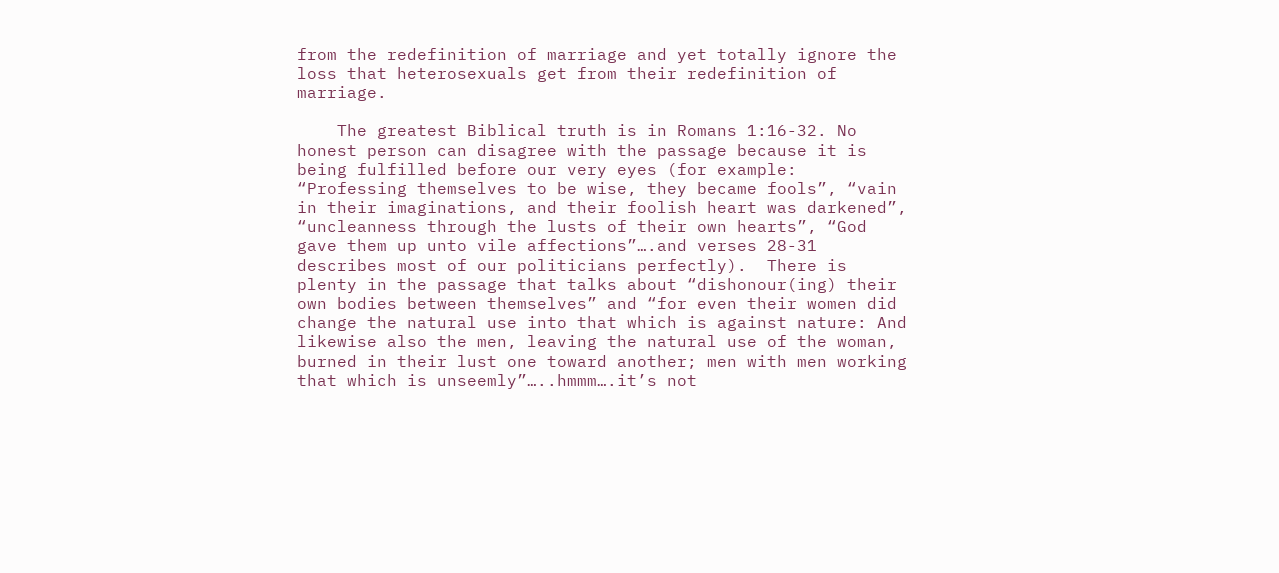from the redefinition of marriage and yet totally ignore the loss that heterosexuals get from their redefinition of marriage.

    The greatest Biblical truth is in Romans 1:16-32. No honest person can disagree with the passage because it is being fulfilled before our very eyes (for example: “Professing themselves to be wise, they became fools”, “vain in their imaginations, and their foolish heart was darkened”, “uncleanness through the lusts of their own hearts”, “God gave them up unto vile affections”….and verses 28-31 describes most of our politicians perfectly).  There is plenty in the passage that talks about “dishonour(ing) their own bodies between themselves” and “for even their women did change the natural use into that which is against nature: And likewise also the men, leaving the natural use of the woman, burned in their lust one toward another; men with men working that which is unseemly”…..hmmm….it’s not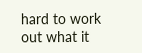hard to work out what it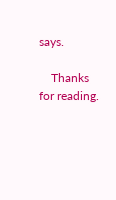says.

    Thanks for reading.